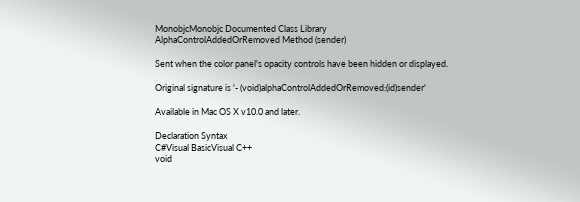MonobjcMonobjc Documented Class Library
AlphaControlAddedOrRemoved Method (sender)

Sent when the color panel's opacity controls have been hidden or displayed.

Original signature is '- (void)alphaControlAddedOrRemoved:(id)sender'

Available in Mac OS X v10.0 and later.

Declaration Syntax
C#Visual BasicVisual C++
void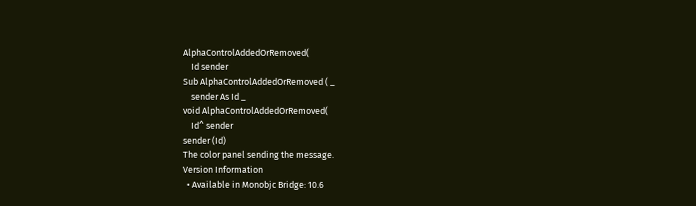AlphaControlAddedOrRemoved(
    Id sender
Sub AlphaControlAddedOrRemoved ( _
    sender As Id _
void AlphaControlAddedOrRemoved(
    Id^ sender
sender (Id)
The color panel sending the message.
Version Information
  • Available in Monobjc Bridge: 10.6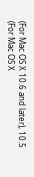(For Mac OS X 10.6 and later), 10.5 (For Mac OS X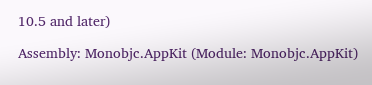10.5 and later)

Assembly: Monobjc.AppKit (Module: Monobjc.AppKit)